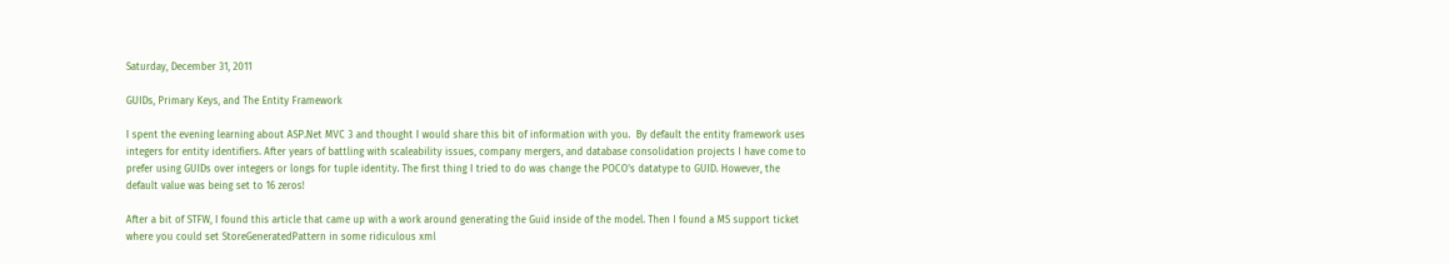Saturday, December 31, 2011

GUIDs, Primary Keys, and The Entity Framework

I spent the evening learning about ASP.Net MVC 3 and thought I would share this bit of information with you.  By default the entity framework uses integers for entity identifiers. After years of battling with scaleability issues, company mergers, and database consolidation projects I have come to prefer using GUIDs over integers or longs for tuple identity. The first thing I tried to do was change the POCO's datatype to GUID. However, the default value was being set to 16 zeros!

After a bit of STFW, I found this article that came up with a work around generating the Guid inside of the model. Then I found a MS support ticket where you could set StoreGeneratedPattern in some ridiculous xml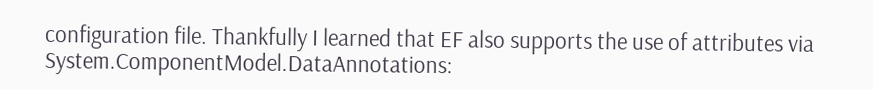configuration file. Thankfully I learned that EF also supports the use of attributes via System.ComponentModel.DataAnnotations: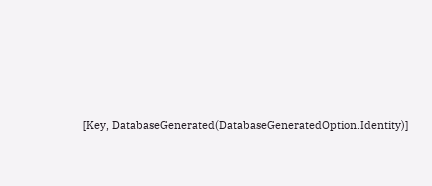[Key, DatabaseGenerated(DatabaseGeneratedOption.Identity)]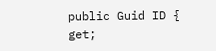public Guid ID { get;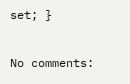set; }

No comments: